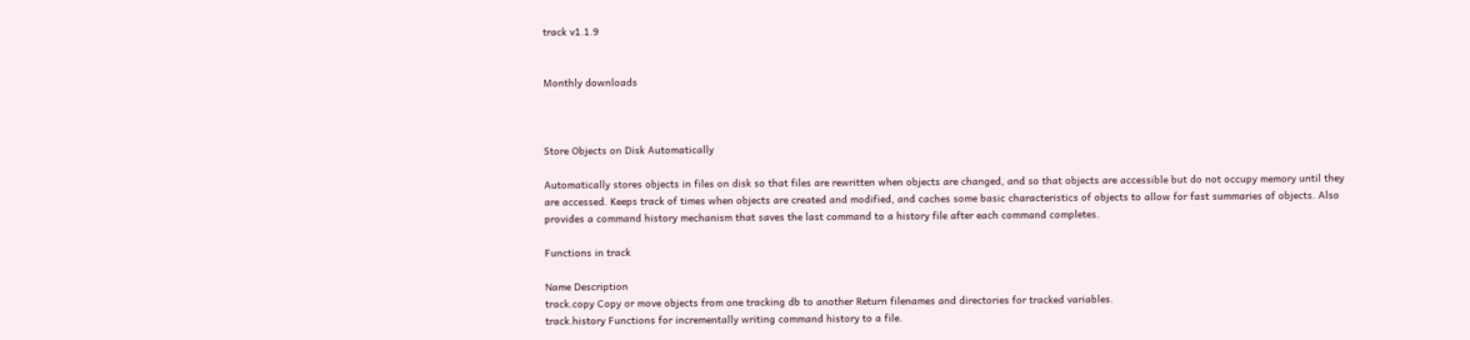track v1.1.9


Monthly downloads



Store Objects on Disk Automatically

Automatically stores objects in files on disk so that files are rewritten when objects are changed, and so that objects are accessible but do not occupy memory until they are accessed. Keeps track of times when objects are created and modified, and caches some basic characteristics of objects to allow for fast summaries of objects. Also provides a command history mechanism that saves the last command to a history file after each command completes.

Functions in track

Name Description
track.copy Copy or move objects from one tracking db to another Return filenames and directories for tracked variables.
track.history Functions for incrementally writing command history to a file.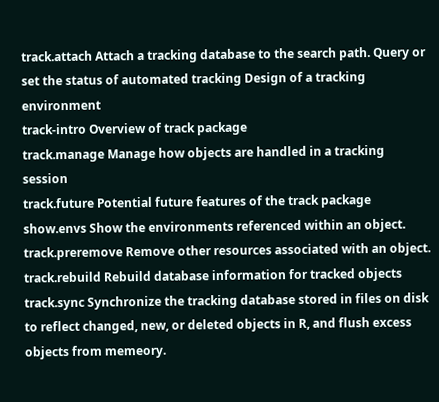track.attach Attach a tracking database to the search path. Query or set the status of automated tracking Design of a tracking environment
track-intro Overview of track package
track.manage Manage how objects are handled in a tracking session
track.future Potential future features of the track package
show.envs Show the environments referenced within an object.
track.preremove Remove other resources associated with an object.
track.rebuild Rebuild database information for tracked objects
track.sync Synchronize the tracking database stored in files on disk to reflect changed, new, or deleted objects in R, and flush excess objects from memeory.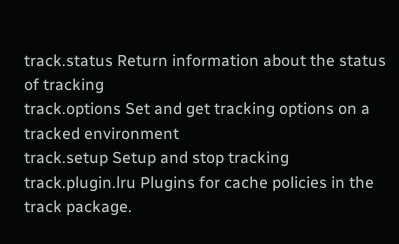track.status Return information about the status of tracking
track.options Set and get tracking options on a tracked environment
track.setup Setup and stop tracking
track.plugin.lru Plugins for cache policies in the track package.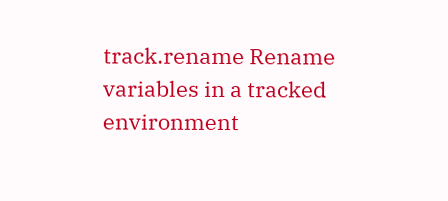track.rename Rename variables in a tracked environment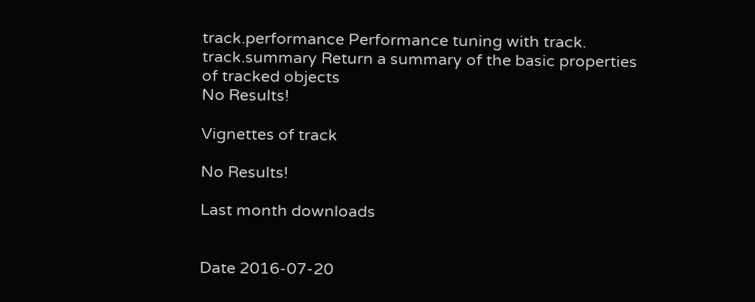track.performance Performance tuning with track.
track.summary Return a summary of the basic properties of tracked objects
No Results!

Vignettes of track

No Results!

Last month downloads


Date 2016-07-20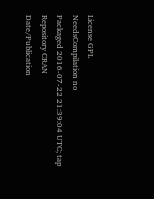License GPL
NeedsCompilation no
Packaged 2016-07-22 21:39:04 UTC; tap
Repository CRAN
Date/Publication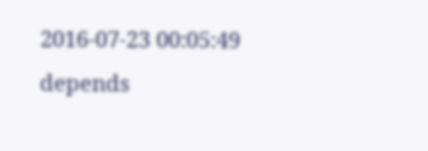2016-07-23 00:05:49
depends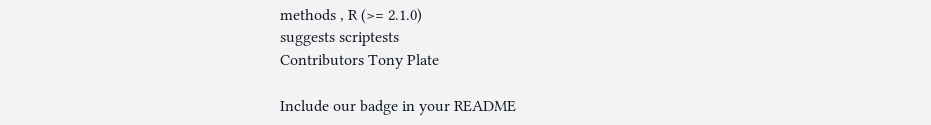methods , R (>= 2.1.0)
suggests scriptests
Contributors Tony Plate

Include our badge in your README